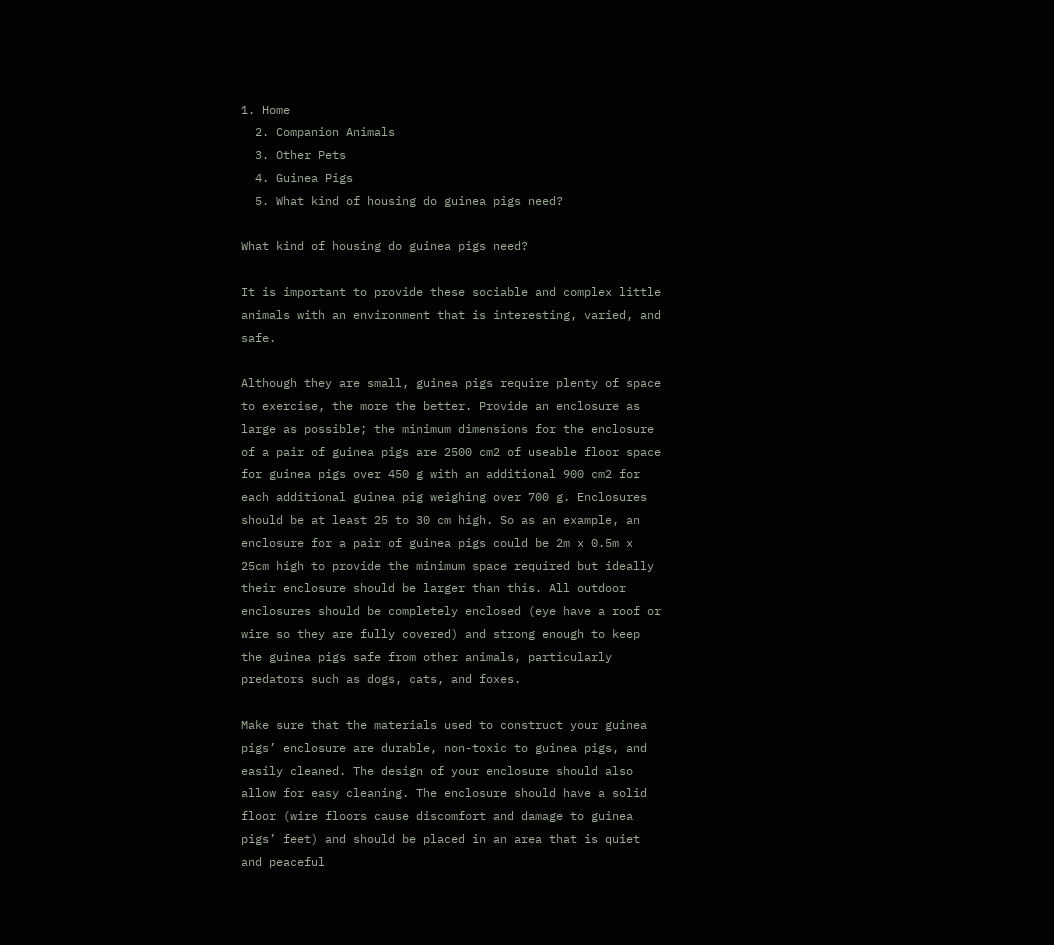1. Home
  2. Companion Animals
  3. Other Pets
  4. Guinea Pigs
  5. What kind of housing do guinea pigs need?

What kind of housing do guinea pigs need?

It is important to provide these sociable and complex little animals with an environment that is interesting, varied, and safe.

Although they are small, guinea pigs require plenty of space to exercise, the more the better. Provide an enclosure as large as possible; the minimum dimensions for the enclosure of a pair of guinea pigs are 2500 cm2 of useable floor space for guinea pigs over 450 g with an additional 900 cm2 for each additional guinea pig weighing over 700 g. Enclosures should be at least 25 to 30 cm high. So as an example, an enclosure for a pair of guinea pigs could be 2m x 0.5m x 25cm high to provide the minimum space required but ideally their enclosure should be larger than this. All outdoor enclosures should be completely enclosed (eye have a roof or wire so they are fully covered) and strong enough to keep the guinea pigs safe from other animals, particularly predators such as dogs, cats, and foxes.

Make sure that the materials used to construct your guinea pigs’ enclosure are durable, non-toxic to guinea pigs, and easily cleaned. The design of your enclosure should also allow for easy cleaning. The enclosure should have a solid floor (wire floors cause discomfort and damage to guinea pigs’ feet) and should be placed in an area that is quiet and peaceful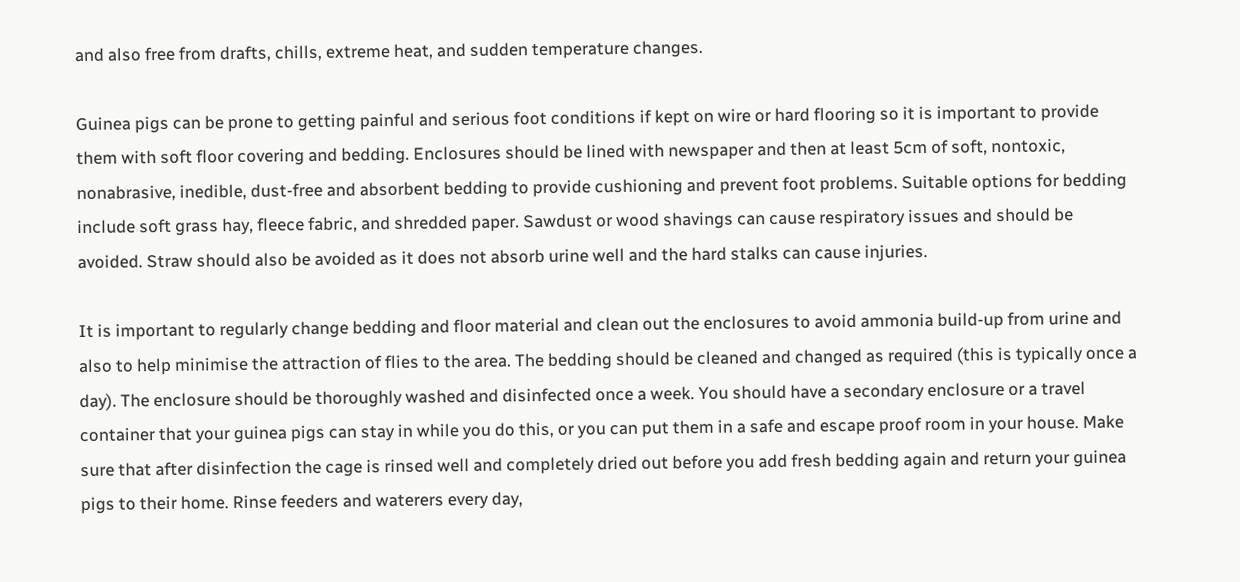and also free from drafts, chills, extreme heat, and sudden temperature changes.

Guinea pigs can be prone to getting painful and serious foot conditions if kept on wire or hard flooring so it is important to provide them with soft floor covering and bedding. Enclosures should be lined with newspaper and then at least 5cm of soft, nontoxic, nonabrasive, inedible, dust-free and absorbent bedding to provide cushioning and prevent foot problems. Suitable options for bedding include soft grass hay, fleece fabric, and shredded paper. Sawdust or wood shavings can cause respiratory issues and should be avoided. Straw should also be avoided as it does not absorb urine well and the hard stalks can cause injuries.

It is important to regularly change bedding and floor material and clean out the enclosures to avoid ammonia build-up from urine and also to help minimise the attraction of flies to the area. The bedding should be cleaned and changed as required (this is typically once a day). The enclosure should be thoroughly washed and disinfected once a week. You should have a secondary enclosure or a travel container that your guinea pigs can stay in while you do this, or you can put them in a safe and escape proof room in your house. Make sure that after disinfection the cage is rinsed well and completely dried out before you add fresh bedding again and return your guinea pigs to their home. Rinse feeders and waterers every day,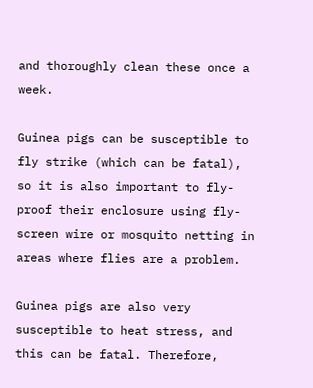and thoroughly clean these once a week.

Guinea pigs can be susceptible to fly strike (which can be fatal), so it is also important to fly-proof their enclosure using fly-screen wire or mosquito netting in areas where flies are a problem.

Guinea pigs are also very susceptible to heat stress, and this can be fatal. Therefore,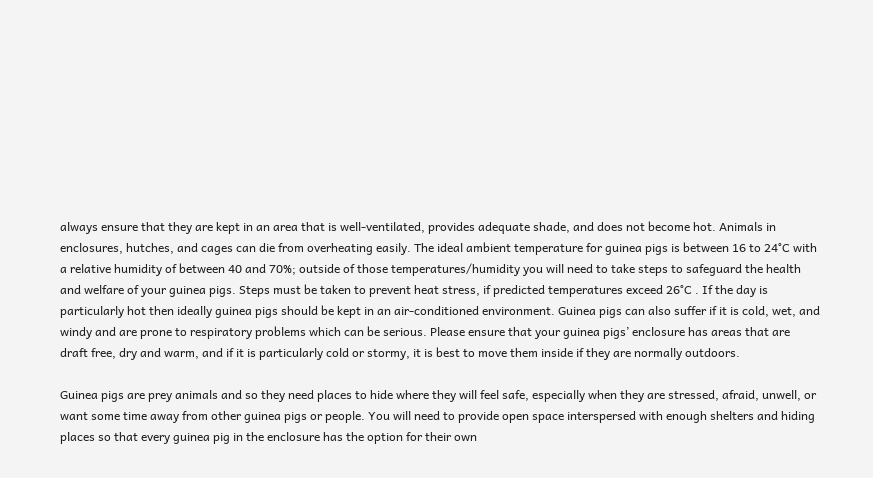always ensure that they are kept in an area that is well-ventilated, provides adequate shade, and does not become hot. Animals in enclosures, hutches, and cages can die from overheating easily. The ideal ambient temperature for guinea pigs is between 16 to 24°C with a relative humidity of between 40 and 70%; outside of those temperatures/humidity you will need to take steps to safeguard the health and welfare of your guinea pigs. Steps must be taken to prevent heat stress, if predicted temperatures exceed 26°C . If the day is particularly hot then ideally guinea pigs should be kept in an air-conditioned environment. Guinea pigs can also suffer if it is cold, wet, and windy and are prone to respiratory problems which can be serious. Please ensure that your guinea pigs’ enclosure has areas that are draft free, dry and warm, and if it is particularly cold or stormy, it is best to move them inside if they are normally outdoors.

Guinea pigs are prey animals and so they need places to hide where they will feel safe, especially when they are stressed, afraid, unwell, or want some time away from other guinea pigs or people. You will need to provide open space interspersed with enough shelters and hiding places so that every guinea pig in the enclosure has the option for their own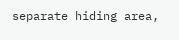separate hiding area,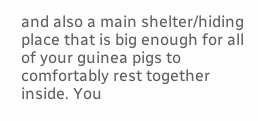and also a main shelter/hiding place that is big enough for all of your guinea pigs to comfortably rest together inside. You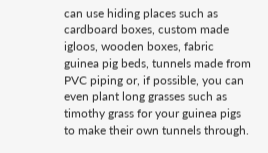can use hiding places such as cardboard boxes, custom made igloos, wooden boxes, fabric guinea pig beds, tunnels made from PVC piping or, if possible, you can even plant long grasses such as timothy grass for your guinea pigs to make their own tunnels through.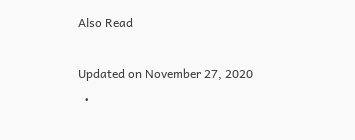Also Read

Updated on November 27, 2020
  •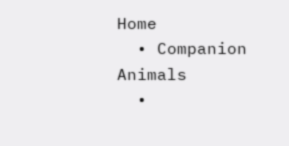Home
  • Companion Animals
  •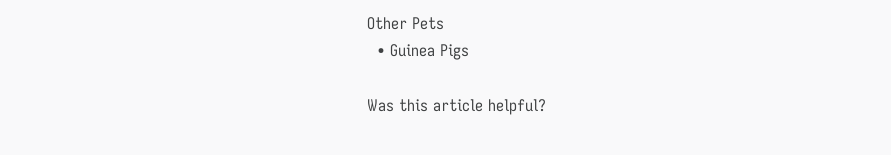Other Pets
  • Guinea Pigs

Was this article helpful?